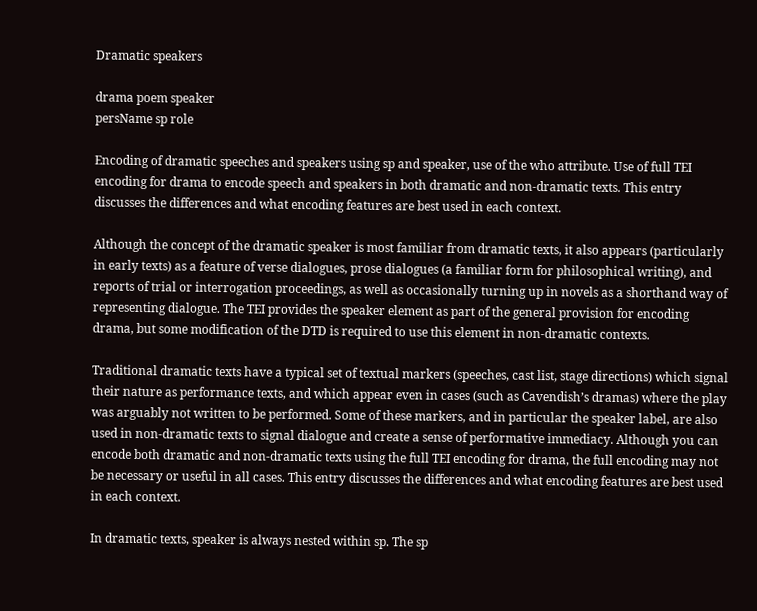Dramatic speakers

drama poem speaker
persName sp role

Encoding of dramatic speeches and speakers using sp and speaker, use of the who attribute. Use of full TEI encoding for drama to encode speech and speakers in both dramatic and non-dramatic texts. This entry discusses the differences and what encoding features are best used in each context.

Although the concept of the dramatic speaker is most familiar from dramatic texts, it also appears (particularly in early texts) as a feature of verse dialogues, prose dialogues (a familiar form for philosophical writing), and reports of trial or interrogation proceedings, as well as occasionally turning up in novels as a shorthand way of representing dialogue. The TEI provides the speaker element as part of the general provision for encoding drama, but some modification of the DTD is required to use this element in non-dramatic contexts.

Traditional dramatic texts have a typical set of textual markers (speeches, cast list, stage directions) which signal their nature as performance texts, and which appear even in cases (such as Cavendish’s dramas) where the play was arguably not written to be performed. Some of these markers, and in particular the speaker label, are also used in non-dramatic texts to signal dialogue and create a sense of performative immediacy. Although you can encode both dramatic and non-dramatic texts using the full TEI encoding for drama, the full encoding may not be necessary or useful in all cases. This entry discusses the differences and what encoding features are best used in each context.

In dramatic texts, speaker is always nested within sp. The sp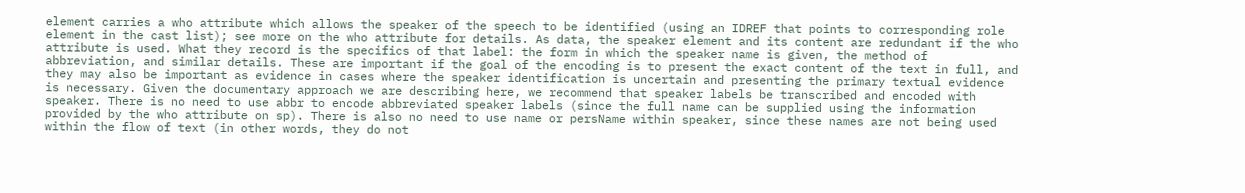element carries a who attribute which allows the speaker of the speech to be identified (using an IDREF that points to corresponding role element in the cast list); see more on the who attribute for details. As data, the speaker element and its content are redundant if the who attribute is used. What they record is the specifics of that label: the form in which the speaker name is given, the method of abbreviation, and similar details. These are important if the goal of the encoding is to present the exact content of the text in full, and they may also be important as evidence in cases where the speaker identification is uncertain and presenting the primary textual evidence is necessary. Given the documentary approach we are describing here, we recommend that speaker labels be transcribed and encoded with speaker. There is no need to use abbr to encode abbreviated speaker labels (since the full name can be supplied using the information provided by the who attribute on sp). There is also no need to use name or persName within speaker, since these names are not being used within the flow of text (in other words, they do not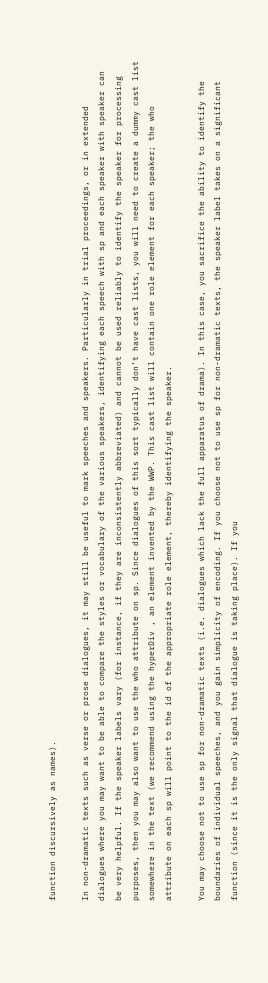function discursively as names).

In non-dramatic texts such as verse or prose dialogues, it may still be useful to mark speeches and speakers. Particularly in trial proceedings, or in extended dialogues where you may want to be able to compare the styles or vocabulary of the various speakers, identifying each speech with sp and each speaker with speaker can be very helpful. If the speaker labels vary (for instance, if they are inconsistently abbreviated) and cannot be used reliably to identify the speaker for processing purposes, then you may also want to use the who attribute on sp. Since dialogues of this sort typically don’t have cast lists, you will need to create a dummy cast list somewhere in the text (we recommend using the hyperDiv , an element invented by the WWP. This cast list will contain one role element for each speaker; the who attribute on each sp will point to the id of the appropriate role element, thereby identifying the speaker.

You may choose not to use sp for non-dramatic texts (i.e. dialogues which lack the full apparatus of drama). In this case, you sacrifice the ability to identify the boundaries of individual speeches, and you gain simplicity of encoding. If you choose not to use sp for non-dramatic texts, the speaker label takes on a significant function (since it is the only signal that dialogue is taking place). If you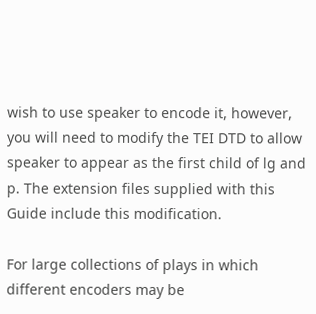wish to use speaker to encode it, however, you will need to modify the TEI DTD to allow speaker to appear as the first child of lg and p. The extension files supplied with this Guide include this modification.

For large collections of plays in which different encoders may be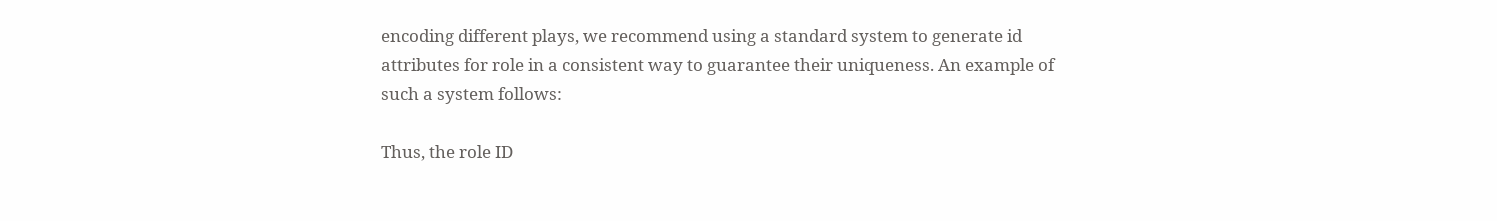encoding different plays, we recommend using a standard system to generate id attributes for role in a consistent way to guarantee their uniqueness. An example of such a system follows:

Thus, the role ID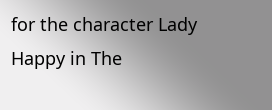for the character Lady Happy in The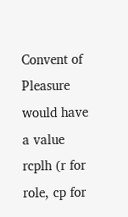Convent of Pleasure would have a value rcplh (r for role, cp for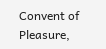Convent of Pleasure,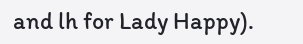and lh for Lady Happy).